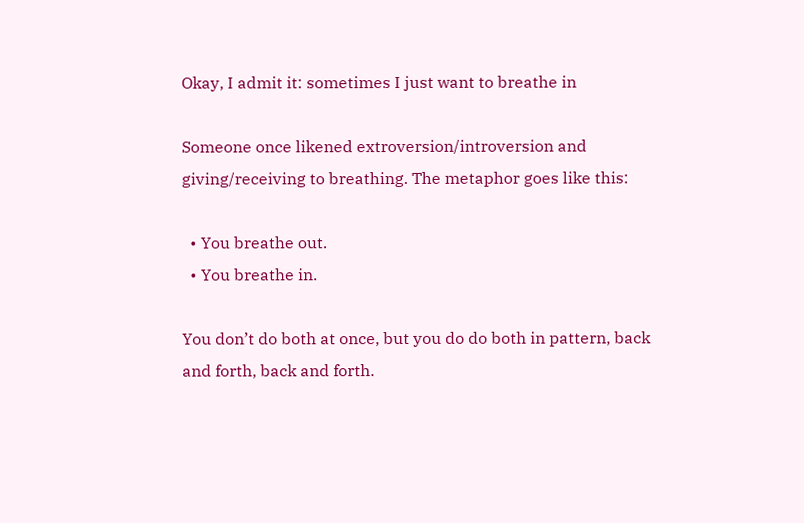Okay, I admit it: sometimes I just want to breathe in

Someone once likened extroversion/introversion and giving/receiving to breathing. The metaphor goes like this:

  • You breathe out.
  • You breathe in.

You don’t do both at once, but you do do both in pattern, back and forth, back and forth.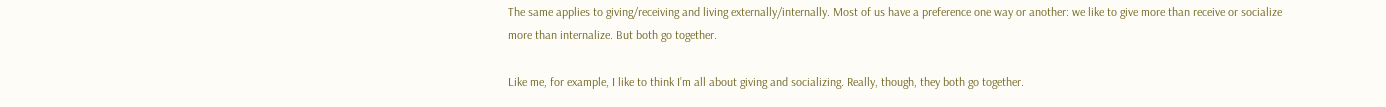The same applies to giving/receiving and living externally/internally. Most of us have a preference one way or another: we like to give more than receive or socialize more than internalize. But both go together.

Like me, for example, I like to think I’m all about giving and socializing. Really, though, they both go together.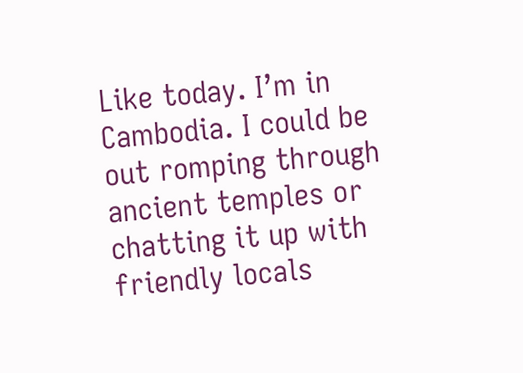Like today. I’m in Cambodia. I could be out romping through ancient temples or chatting it up with friendly locals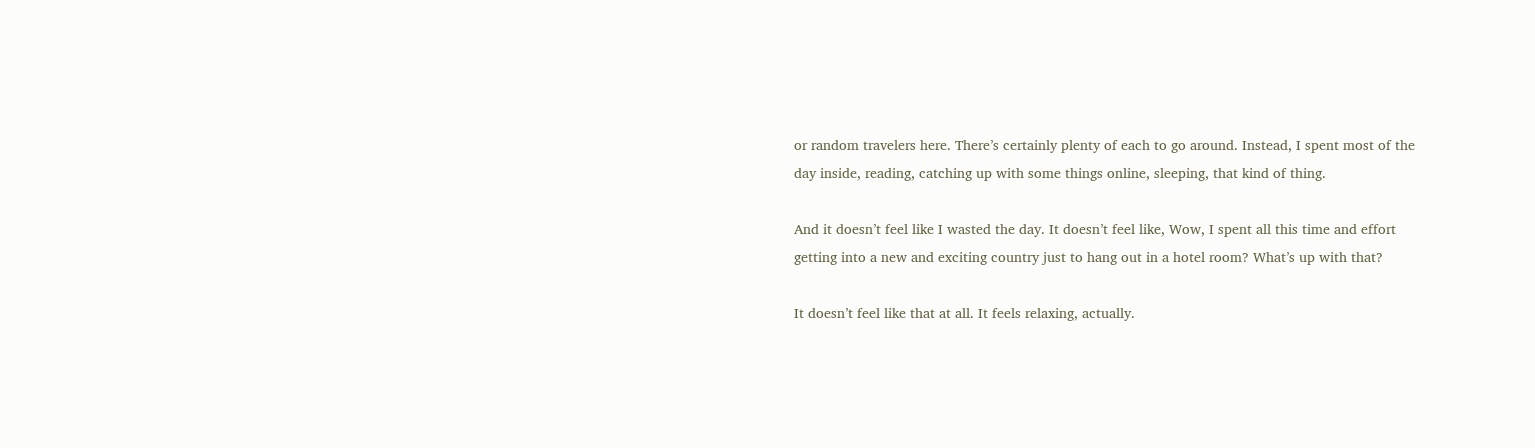or random travelers here. There’s certainly plenty of each to go around. Instead, I spent most of the day inside, reading, catching up with some things online, sleeping, that kind of thing.

And it doesn’t feel like I wasted the day. It doesn’t feel like, Wow, I spent all this time and effort getting into a new and exciting country just to hang out in a hotel room? What’s up with that?

It doesn’t feel like that at all. It feels relaxing, actually.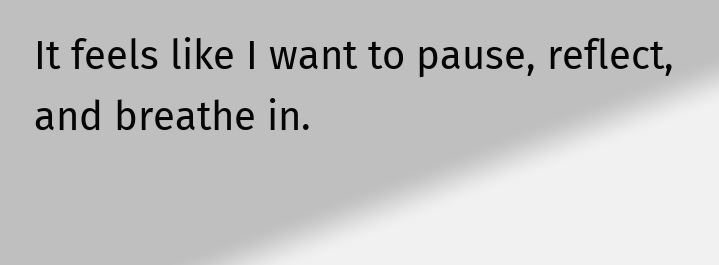It feels like I want to pause, reflect, and breathe in.